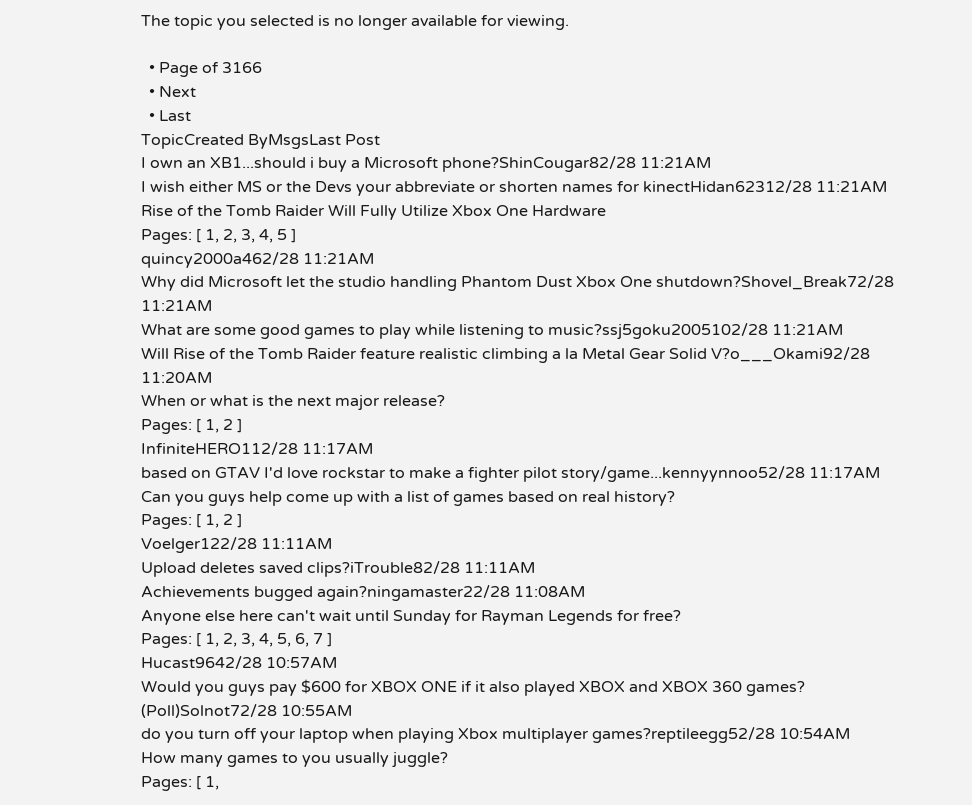The topic you selected is no longer available for viewing.

  • Page of 3166
  • Next
  • Last
TopicCreated ByMsgsLast Post
I own an XB1...should i buy a Microsoft phone?ShinCougar82/28 11:21AM
I wish either MS or the Devs your abbreviate or shorten names for kinectHidan62312/28 11:21AM
Rise of the Tomb Raider Will Fully Utilize Xbox One Hardware
Pages: [ 1, 2, 3, 4, 5 ]
quincy2000a462/28 11:21AM
Why did Microsoft let the studio handling Phantom Dust Xbox One shutdown?Shovel_Break72/28 11:21AM
What are some good games to play while listening to music?ssj5goku2005102/28 11:21AM
Will Rise of the Tomb Raider feature realistic climbing a la Metal Gear Solid V?o___Okami92/28 11:20AM
When or what is the next major release?
Pages: [ 1, 2 ]
InfiniteHERO112/28 11:17AM
based on GTAV I'd love rockstar to make a fighter pilot story/game...kennyynnoo52/28 11:17AM
Can you guys help come up with a list of games based on real history?
Pages: [ 1, 2 ]
Voelger122/28 11:11AM
Upload deletes saved clips?iTrouble82/28 11:11AM
Achievements bugged again?ningamaster22/28 11:08AM
Anyone else here can't wait until Sunday for Rayman Legends for free?
Pages: [ 1, 2, 3, 4, 5, 6, 7 ]
Hucast9642/28 10:57AM
Would you guys pay $600 for XBOX ONE if it also played XBOX and XBOX 360 games? (Poll)Solnot72/28 10:55AM
do you turn off your laptop when playing Xbox multiplayer games?reptileegg52/28 10:54AM
How many games to you usually juggle?
Pages: [ 1,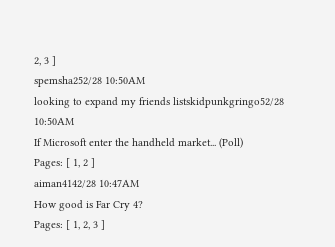2, 3 ]
spemsha252/28 10:50AM
looking to expand my friends listskidpunkgringo52/28 10:50AM
If Microsoft enter the handheld market... (Poll)
Pages: [ 1, 2 ]
aiman4142/28 10:47AM
How good is Far Cry 4?
Pages: [ 1, 2, 3 ]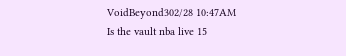VoidBeyond302/28 10:47AM
Is the vault nba live 15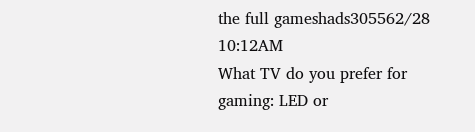the full gameshads305562/28 10:12AM
What TV do you prefer for gaming: LED or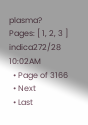plasma?
Pages: [ 1, 2, 3 ]
indica272/28 10:02AM
  • Page of 3166
  • Next
  • Last